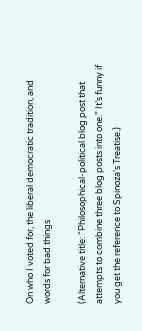On who I voted for, the liberal democratic tradition, and words for bad things

(Alternative title: “Philosophical-political blog post that attempts to combine three blog posts into one.” It’s funny if you get the reference to Spinoza’s Treatise.)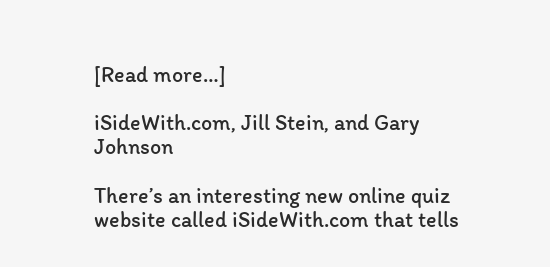[Read more…]

iSideWith.com, Jill Stein, and Gary Johnson

There’s an interesting new online quiz website called iSideWith.com that tells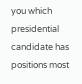you which presidential candidate has positions most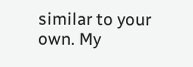similar to your own. My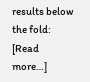results below the fold: [Read more…]